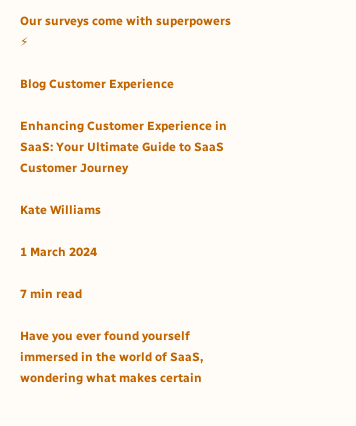Our surveys come with superpowers ⚡

Blog Customer Experience

Enhancing Customer Experience in SaaS: Your Ultimate Guide to SaaS Customer Journey

Kate Williams

1 March 2024

7 min read

Have you ever found yourself immersed in the world of SaaS, wondering what makes certain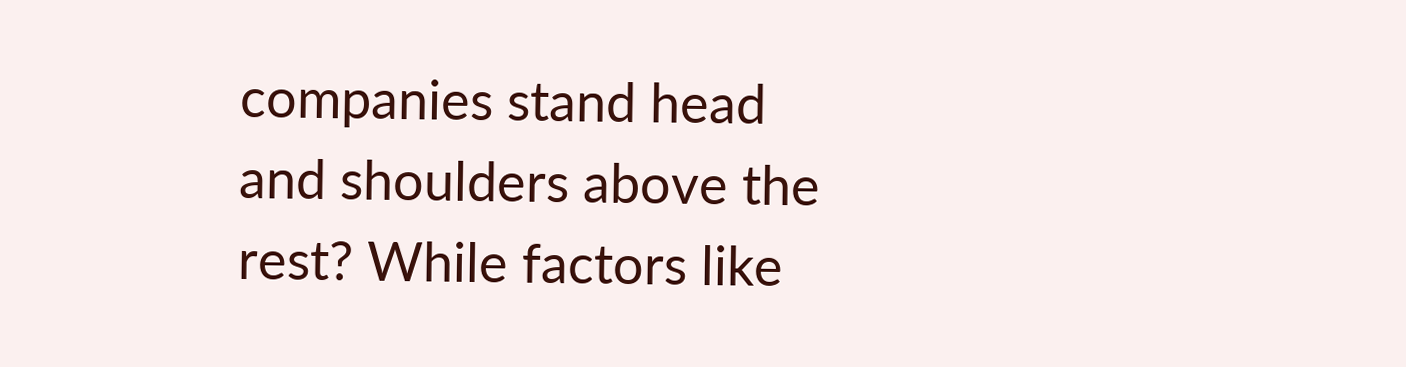companies stand head and shoulders above the rest? While factors like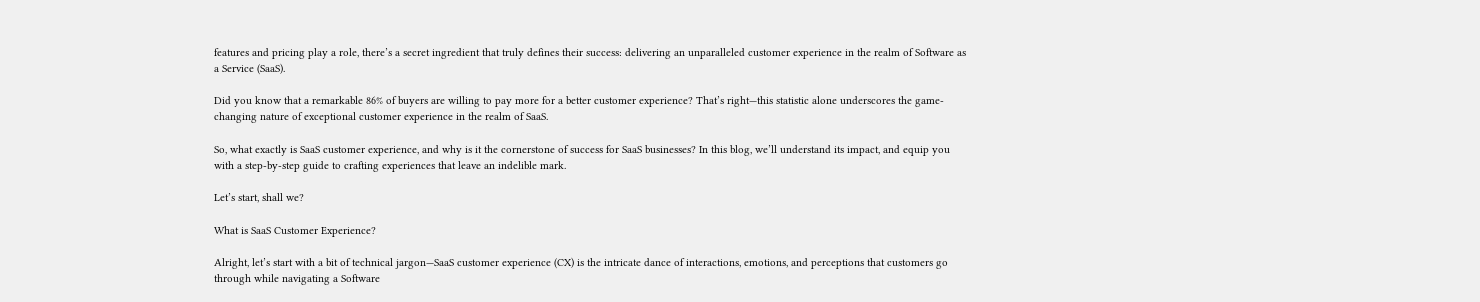features and pricing play a role, there’s a secret ingredient that truly defines their success: delivering an unparalleled customer experience in the realm of Software as a Service (SaaS).

Did you know that a remarkable 86% of buyers are willing to pay more for a better customer experience? That’s right—this statistic alone underscores the game-changing nature of exceptional customer experience in the realm of SaaS.

So, what exactly is SaaS customer experience, and why is it the cornerstone of success for SaaS businesses? In this blog, we’ll understand its impact, and equip you with a step-by-step guide to crafting experiences that leave an indelible mark.

Let’s start, shall we?

What is SaaS Customer Experience?

Alright, let’s start with a bit of technical jargon—SaaS customer experience (CX) is the intricate dance of interactions, emotions, and perceptions that customers go through while navigating a Software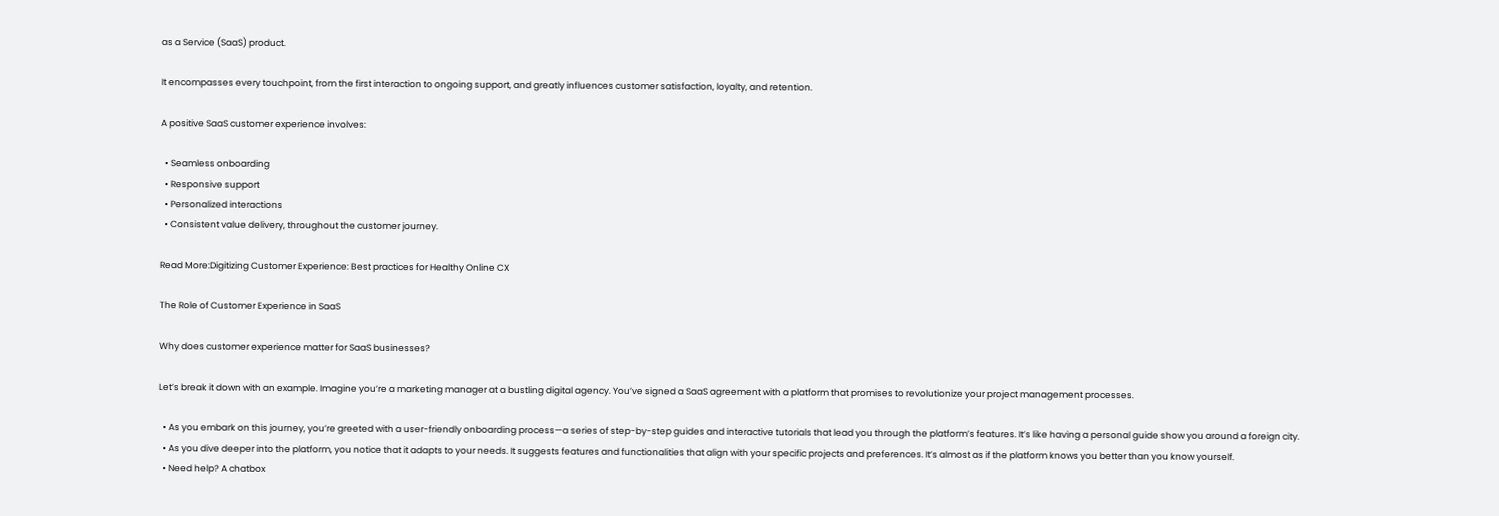as a Service (SaaS) product.

It encompasses every touchpoint, from the first interaction to ongoing support, and greatly influences customer satisfaction, loyalty, and retention.

A positive SaaS customer experience involves:

  • Seamless onboarding
  • Responsive support
  • Personalized interactions
  • Consistent value delivery, throughout the customer journey.

Read More:Digitizing Customer Experience: Best practices for Healthy Online CX

The Role of Customer Experience in SaaS

Why does customer experience matter for SaaS businesses?

Let’s break it down with an example. Imagine you’re a marketing manager at a bustling digital agency. You’ve signed a SaaS agreement with a platform that promises to revolutionize your project management processes.

  • As you embark on this journey, you’re greeted with a user-friendly onboarding process—a series of step-by-step guides and interactive tutorials that lead you through the platform’s features. It’s like having a personal guide show you around a foreign city.
  • As you dive deeper into the platform, you notice that it adapts to your needs. It suggests features and functionalities that align with your specific projects and preferences. It’s almost as if the platform knows you better than you know yourself.
  • Need help? A chatbox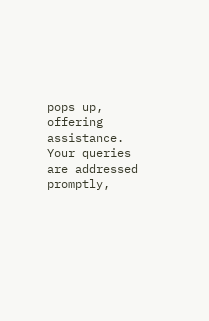pops up, offering assistance. Your queries are addressed promptly,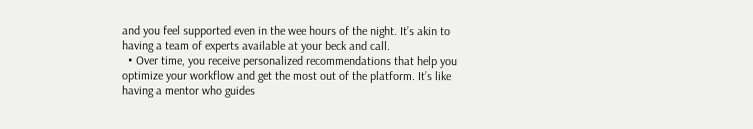and you feel supported even in the wee hours of the night. It’s akin to having a team of experts available at your beck and call.
  • Over time, you receive personalized recommendations that help you optimize your workflow and get the most out of the platform. It’s like having a mentor who guides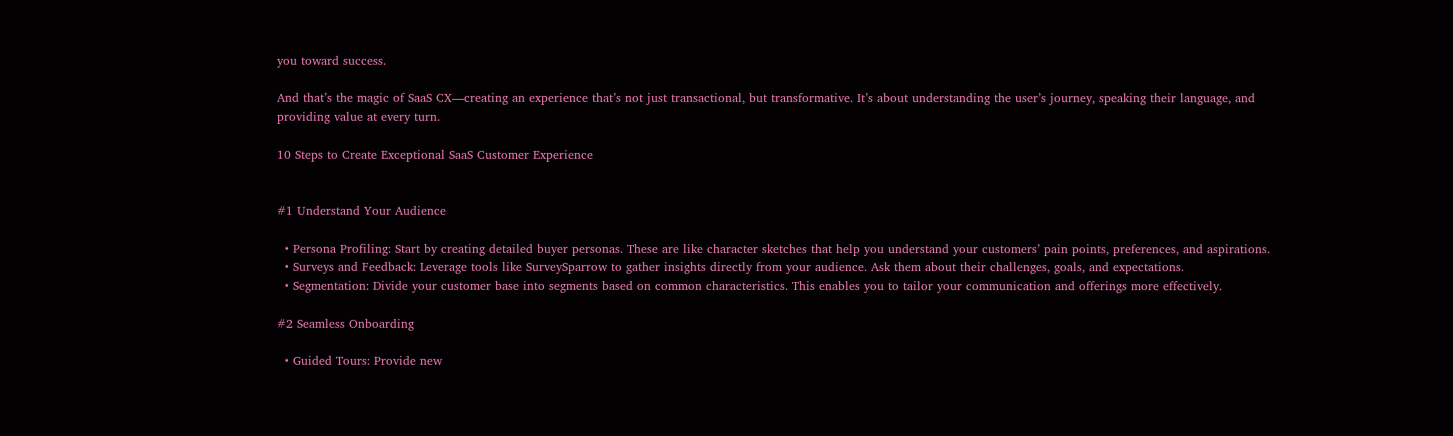you toward success.

And that’s the magic of SaaS CX—creating an experience that’s not just transactional, but transformative. It’s about understanding the user’s journey, speaking their language, and providing value at every turn.

10 Steps to Create Exceptional SaaS Customer Experience


#1 Understand Your Audience

  • Persona Profiling: Start by creating detailed buyer personas. These are like character sketches that help you understand your customers’ pain points, preferences, and aspirations.
  • Surveys and Feedback: Leverage tools like SurveySparrow to gather insights directly from your audience. Ask them about their challenges, goals, and expectations.
  • Segmentation: Divide your customer base into segments based on common characteristics. This enables you to tailor your communication and offerings more effectively.

#2 Seamless Onboarding

  • Guided Tours: Provide new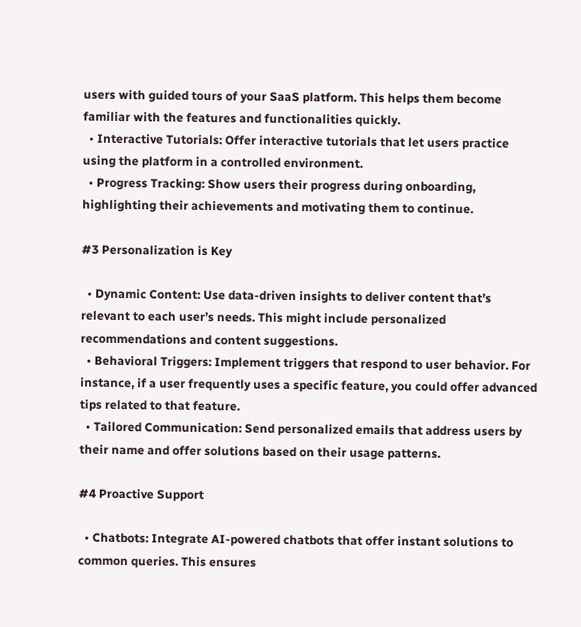users with guided tours of your SaaS platform. This helps them become familiar with the features and functionalities quickly.
  • Interactive Tutorials: Offer interactive tutorials that let users practice using the platform in a controlled environment.
  • Progress Tracking: Show users their progress during onboarding, highlighting their achievements and motivating them to continue.

#3 Personalization is Key

  • Dynamic Content: Use data-driven insights to deliver content that’s relevant to each user’s needs. This might include personalized recommendations and content suggestions.
  • Behavioral Triggers: Implement triggers that respond to user behavior. For instance, if a user frequently uses a specific feature, you could offer advanced tips related to that feature.
  • Tailored Communication: Send personalized emails that address users by their name and offer solutions based on their usage patterns.

#4 Proactive Support

  • Chatbots: Integrate AI-powered chatbots that offer instant solutions to common queries. This ensures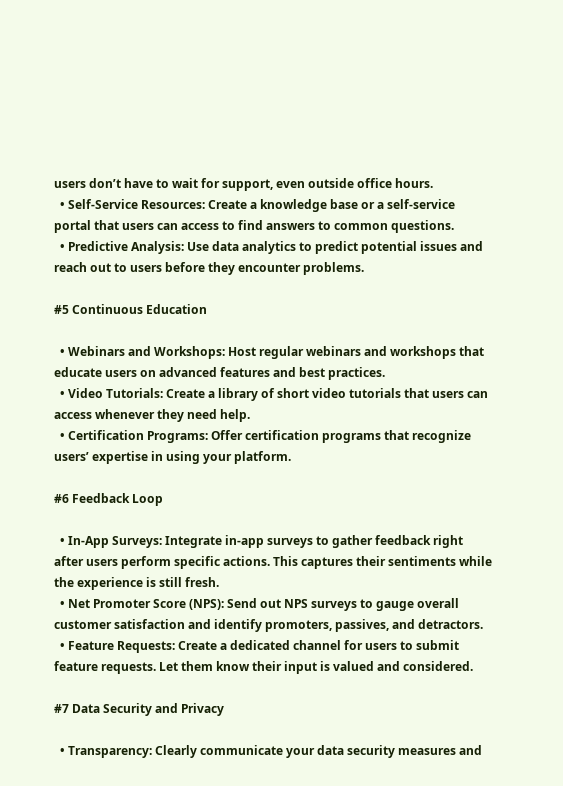users don’t have to wait for support, even outside office hours.
  • Self-Service Resources: Create a knowledge base or a self-service portal that users can access to find answers to common questions.
  • Predictive Analysis: Use data analytics to predict potential issues and reach out to users before they encounter problems.

#5 Continuous Education

  • Webinars and Workshops: Host regular webinars and workshops that educate users on advanced features and best practices.
  • Video Tutorials: Create a library of short video tutorials that users can access whenever they need help.
  • Certification Programs: Offer certification programs that recognize users’ expertise in using your platform.

#6 Feedback Loop

  • In-App Surveys: Integrate in-app surveys to gather feedback right after users perform specific actions. This captures their sentiments while the experience is still fresh.
  • Net Promoter Score (NPS): Send out NPS surveys to gauge overall customer satisfaction and identify promoters, passives, and detractors.
  • Feature Requests: Create a dedicated channel for users to submit feature requests. Let them know their input is valued and considered.

#7 Data Security and Privacy

  • Transparency: Clearly communicate your data security measures and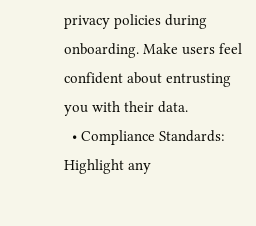privacy policies during onboarding. Make users feel confident about entrusting you with their data.
  • Compliance Standards: Highlight any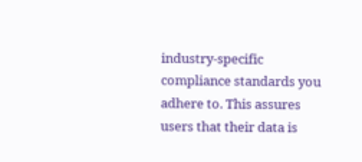industry-specific compliance standards you adhere to. This assures users that their data is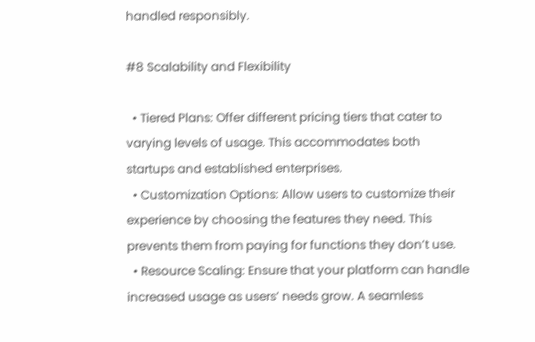handled responsibly.

#8 Scalability and Flexibility

  • Tiered Plans: Offer different pricing tiers that cater to varying levels of usage. This accommodates both startups and established enterprises.
  • Customization Options: Allow users to customize their experience by choosing the features they need. This prevents them from paying for functions they don’t use.
  • Resource Scaling: Ensure that your platform can handle increased usage as users’ needs grow. A seamless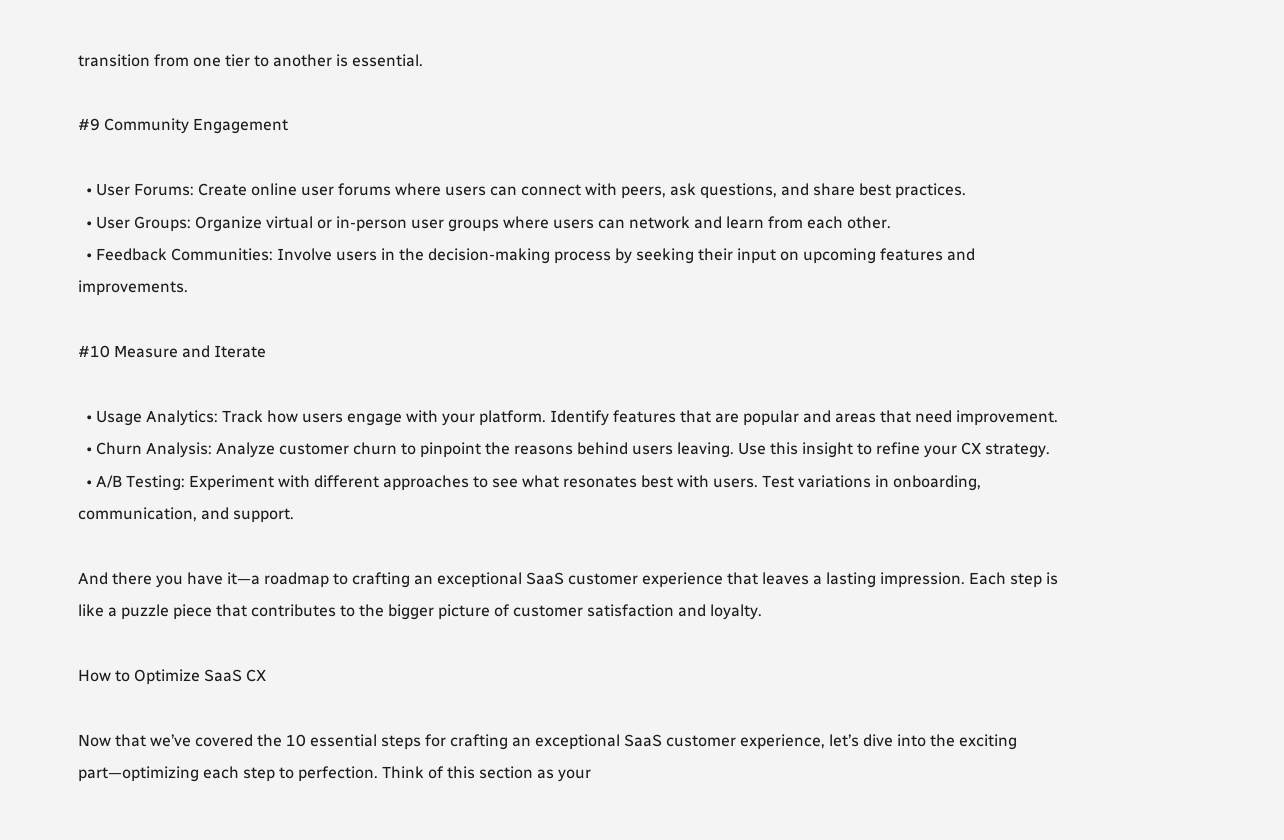transition from one tier to another is essential.

#9 Community Engagement

  • User Forums: Create online user forums where users can connect with peers, ask questions, and share best practices.
  • User Groups: Organize virtual or in-person user groups where users can network and learn from each other.
  • Feedback Communities: Involve users in the decision-making process by seeking their input on upcoming features and improvements.

#10 Measure and Iterate

  • Usage Analytics: Track how users engage with your platform. Identify features that are popular and areas that need improvement.
  • Churn Analysis: Analyze customer churn to pinpoint the reasons behind users leaving. Use this insight to refine your CX strategy.
  • A/B Testing: Experiment with different approaches to see what resonates best with users. Test variations in onboarding, communication, and support.

And there you have it—a roadmap to crafting an exceptional SaaS customer experience that leaves a lasting impression. Each step is like a puzzle piece that contributes to the bigger picture of customer satisfaction and loyalty.

How to Optimize SaaS CX

Now that we’ve covered the 10 essential steps for crafting an exceptional SaaS customer experience, let’s dive into the exciting part—optimizing each step to perfection. Think of this section as your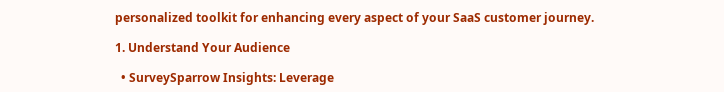personalized toolkit for enhancing every aspect of your SaaS customer journey.

1. Understand Your Audience

  • SurveySparrow Insights: Leverage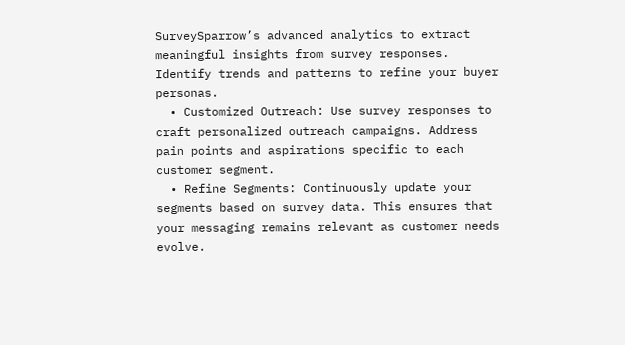SurveySparrow’s advanced analytics to extract meaningful insights from survey responses. Identify trends and patterns to refine your buyer personas.
  • Customized Outreach: Use survey responses to craft personalized outreach campaigns. Address pain points and aspirations specific to each customer segment.
  • Refine Segments: Continuously update your segments based on survey data. This ensures that your messaging remains relevant as customer needs evolve.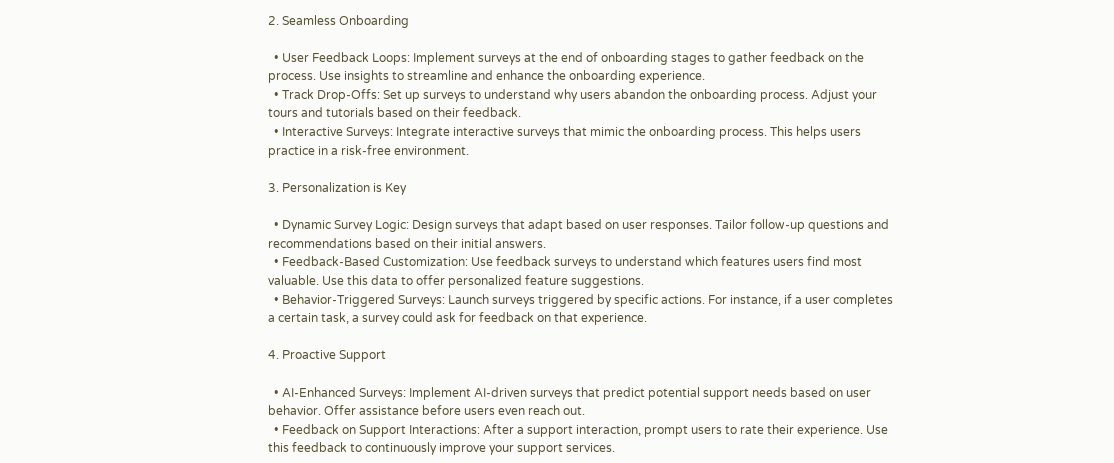2. Seamless Onboarding

  • User Feedback Loops: Implement surveys at the end of onboarding stages to gather feedback on the process. Use insights to streamline and enhance the onboarding experience.
  • Track Drop-Offs: Set up surveys to understand why users abandon the onboarding process. Adjust your tours and tutorials based on their feedback.
  • Interactive Surveys: Integrate interactive surveys that mimic the onboarding process. This helps users practice in a risk-free environment.

3. Personalization is Key

  • Dynamic Survey Logic: Design surveys that adapt based on user responses. Tailor follow-up questions and recommendations based on their initial answers.
  • Feedback-Based Customization: Use feedback surveys to understand which features users find most valuable. Use this data to offer personalized feature suggestions.
  • Behavior-Triggered Surveys: Launch surveys triggered by specific actions. For instance, if a user completes a certain task, a survey could ask for feedback on that experience.

4. Proactive Support

  • AI-Enhanced Surveys: Implement AI-driven surveys that predict potential support needs based on user behavior. Offer assistance before users even reach out.
  • Feedback on Support Interactions: After a support interaction, prompt users to rate their experience. Use this feedback to continuously improve your support services.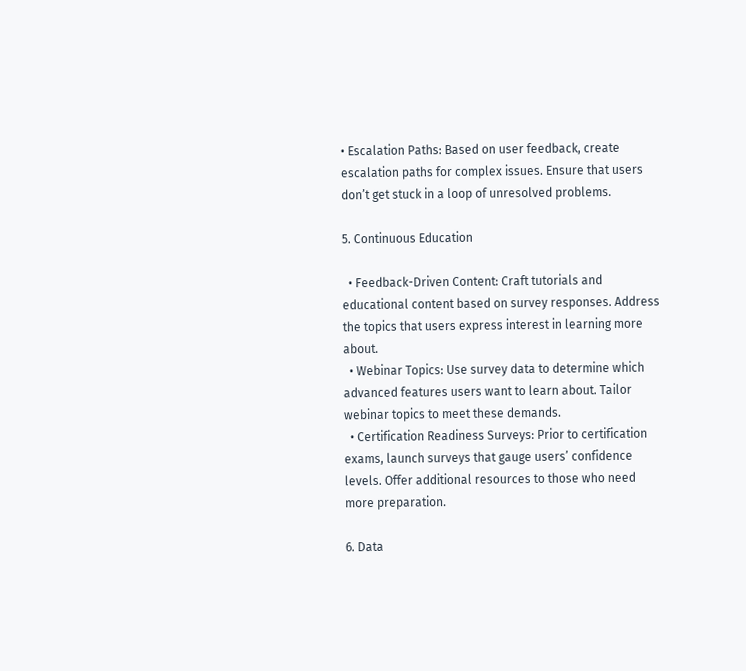• Escalation Paths: Based on user feedback, create escalation paths for complex issues. Ensure that users don’t get stuck in a loop of unresolved problems.

5. Continuous Education

  • Feedback-Driven Content: Craft tutorials and educational content based on survey responses. Address the topics that users express interest in learning more about.
  • Webinar Topics: Use survey data to determine which advanced features users want to learn about. Tailor webinar topics to meet these demands.
  • Certification Readiness Surveys: Prior to certification exams, launch surveys that gauge users’ confidence levels. Offer additional resources to those who need more preparation.

6. Data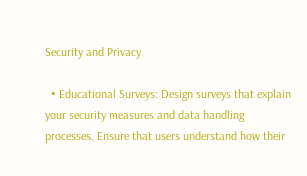Security and Privacy

  • Educational Surveys: Design surveys that explain your security measures and data handling processes. Ensure that users understand how their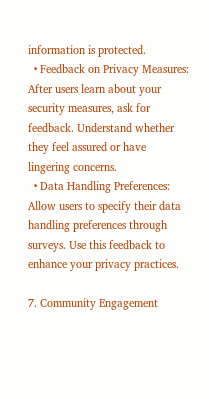information is protected.
  • Feedback on Privacy Measures: After users learn about your security measures, ask for feedback. Understand whether they feel assured or have lingering concerns.
  • Data Handling Preferences: Allow users to specify their data handling preferences through surveys. Use this feedback to enhance your privacy practices.

7. Community Engagement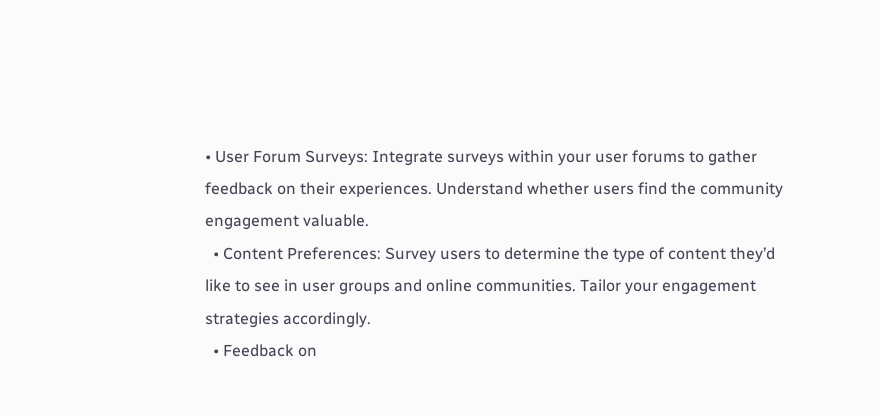• User Forum Surveys: Integrate surveys within your user forums to gather feedback on their experiences. Understand whether users find the community engagement valuable.
  • Content Preferences: Survey users to determine the type of content they’d like to see in user groups and online communities. Tailor your engagement strategies accordingly.
  • Feedback on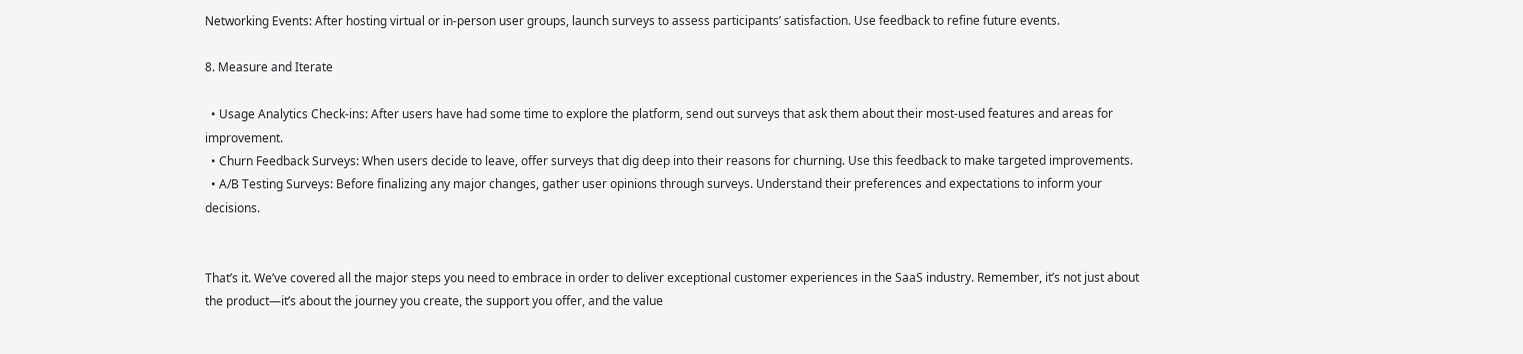Networking Events: After hosting virtual or in-person user groups, launch surveys to assess participants’ satisfaction. Use feedback to refine future events.

8. Measure and Iterate

  • Usage Analytics Check-ins: After users have had some time to explore the platform, send out surveys that ask them about their most-used features and areas for improvement.
  • Churn Feedback Surveys: When users decide to leave, offer surveys that dig deep into their reasons for churning. Use this feedback to make targeted improvements.
  • A/B Testing Surveys: Before finalizing any major changes, gather user opinions through surveys. Understand their preferences and expectations to inform your decisions.


That’s it. We’ve covered all the major steps you need to embrace in order to deliver exceptional customer experiences in the SaaS industry. Remember, it’s not just about the product—it’s about the journey you create, the support you offer, and the value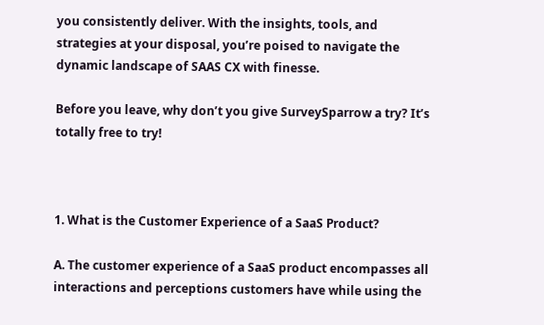you consistently deliver. With the insights, tools, and strategies at your disposal, you’re poised to navigate the dynamic landscape of SAAS CX with finesse.

Before you leave, why don’t you give SurveySparrow a try? It’s totally free to try!



1. What is the Customer Experience of a SaaS Product?

A. The customer experience of a SaaS product encompasses all interactions and perceptions customers have while using the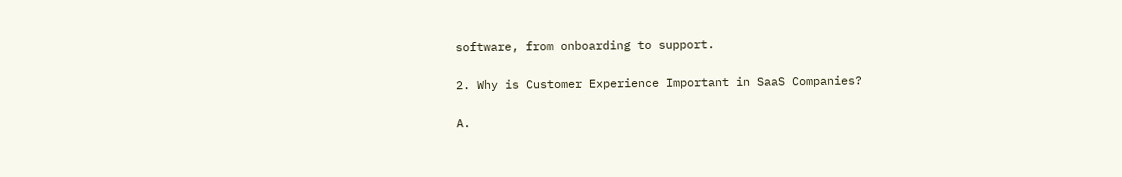software, from onboarding to support.

2. Why is Customer Experience Important in SaaS Companies?

A.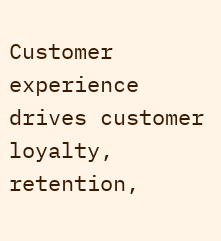Customer experience drives customer loyalty, retention,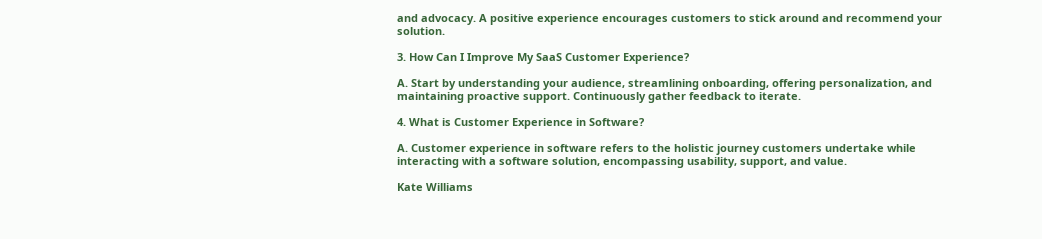and advocacy. A positive experience encourages customers to stick around and recommend your solution.

3. How Can I Improve My SaaS Customer Experience?

A. Start by understanding your audience, streamlining onboarding, offering personalization, and maintaining proactive support. Continuously gather feedback to iterate.

4. What is Customer Experience in Software?

A. Customer experience in software refers to the holistic journey customers undertake while interacting with a software solution, encompassing usability, support, and value.

Kate Williams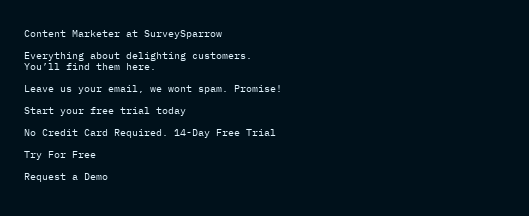Content Marketer at SurveySparrow

Everything about delighting customers.
You’ll find them here.

Leave us your email, we wont spam. Promise!

Start your free trial today

No Credit Card Required. 14-Day Free Trial

Try For Free

Request a Demo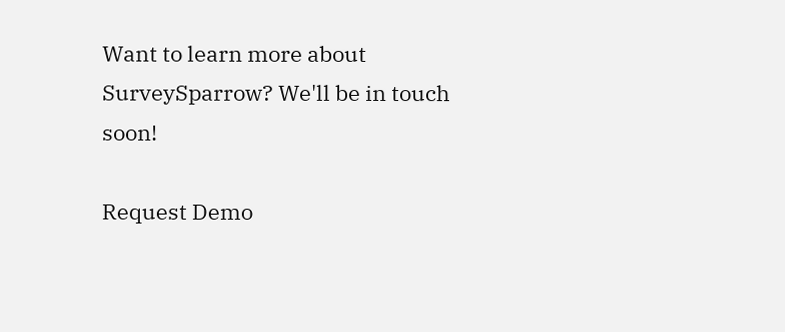Want to learn more about SurveySparrow? We'll be in touch soon!

Request Demo